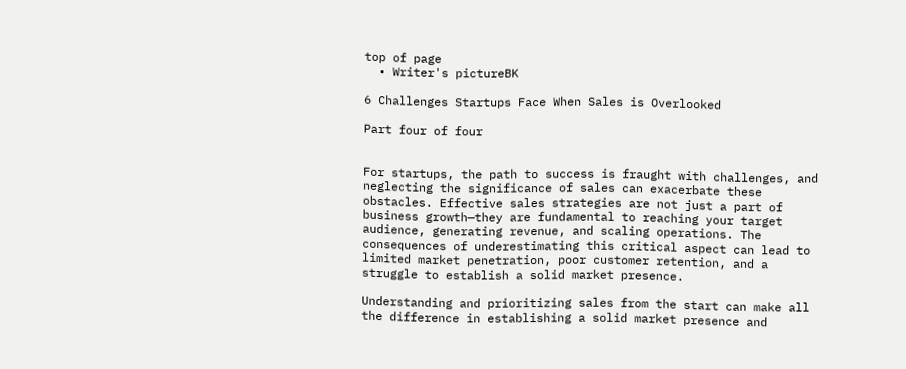top of page
  • Writer's pictureBK

6 Challenges Startups Face When Sales is Overlooked

Part four of four


For startups, the path to success is fraught with challenges, and neglecting the significance of sales can exacerbate these obstacles. Effective sales strategies are not just a part of business growth—they are fundamental to reaching your target audience, generating revenue, and scaling operations. The consequences of underestimating this critical aspect can lead to limited market penetration, poor customer retention, and a struggle to establish a solid market presence.

Understanding and prioritizing sales from the start can make all the difference in establishing a solid market presence and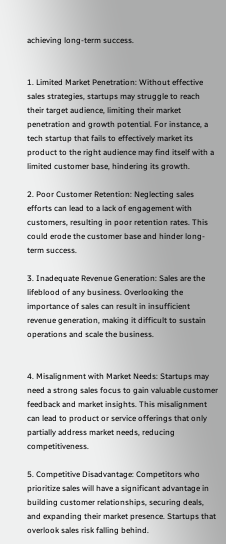achieving long-term success.


1. Limited Market Penetration: Without effective sales strategies, startups may struggle to reach their target audience, limiting their market penetration and growth potential. For instance, a tech startup that fails to effectively market its product to the right audience may find itself with a limited customer base, hindering its growth.

2. Poor Customer Retention: Neglecting sales efforts can lead to a lack of engagement with customers, resulting in poor retention rates. This could erode the customer base and hinder long-term success.

3. Inadequate Revenue Generation: Sales are the lifeblood of any business. Overlooking the importance of sales can result in insufficient revenue generation, making it difficult to sustain operations and scale the business.


4. Misalignment with Market Needs: Startups may need a strong sales focus to gain valuable customer feedback and market insights. This misalignment can lead to product or service offerings that only partially address market needs, reducing competitiveness.

5. Competitive Disadvantage: Competitors who prioritize sales will have a significant advantage in building customer relationships, securing deals, and expanding their market presence. Startups that overlook sales risk falling behind.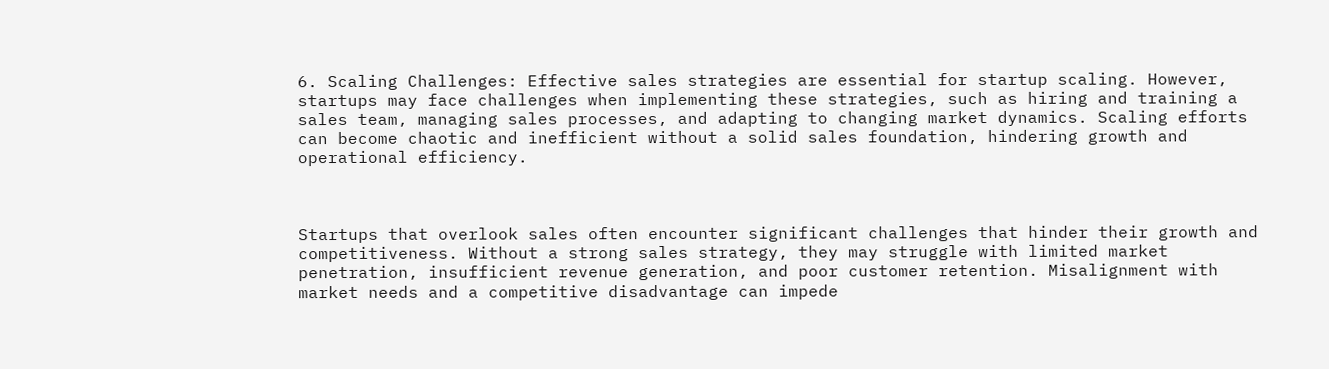6. Scaling Challenges: Effective sales strategies are essential for startup scaling. However, startups may face challenges when implementing these strategies, such as hiring and training a sales team, managing sales processes, and adapting to changing market dynamics. Scaling efforts can become chaotic and inefficient without a solid sales foundation, hindering growth and operational efficiency.



Startups that overlook sales often encounter significant challenges that hinder their growth and competitiveness. Without a strong sales strategy, they may struggle with limited market penetration, insufficient revenue generation, and poor customer retention. Misalignment with market needs and a competitive disadvantage can impede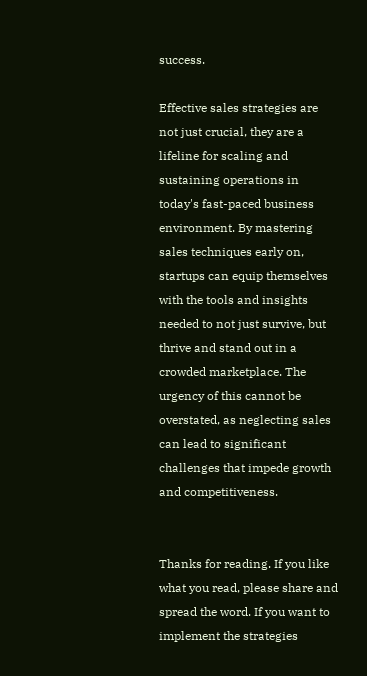success.

Effective sales strategies are not just crucial, they are a lifeline for scaling and sustaining operations in today's fast-paced business environment. By mastering sales techniques early on, startups can equip themselves with the tools and insights needed to not just survive, but thrive and stand out in a crowded marketplace. The urgency of this cannot be overstated, as neglecting sales can lead to significant challenges that impede growth and competitiveness.


Thanks for reading. If you like what you read, please share and spread the word. If you want to implement the strategies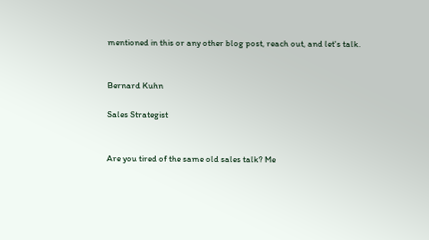mentioned in this or any other blog post, reach out, and let's talk.


Bernard Kuhn

Sales Strategist


Are you tired of the same old sales talk? Me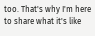too. That's why I'm here to share what it's like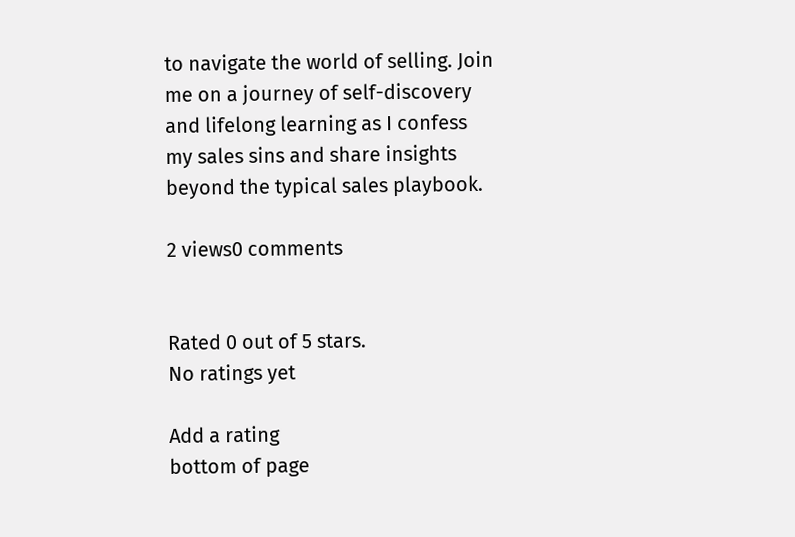to navigate the world of selling. Join me on a journey of self-discovery and lifelong learning as I confess my sales sins and share insights beyond the typical sales playbook.

2 views0 comments


Rated 0 out of 5 stars.
No ratings yet

Add a rating
bottom of page